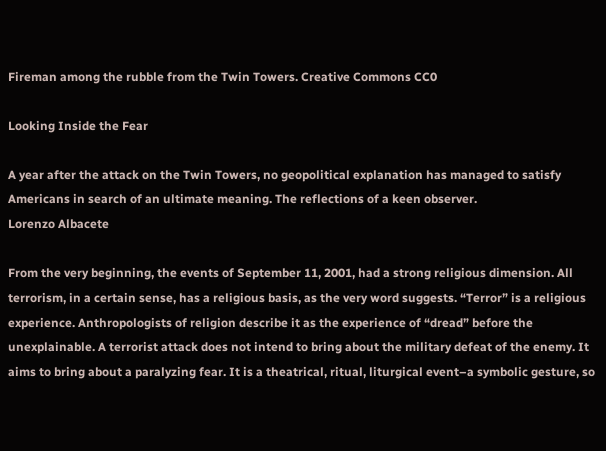Fireman among the rubble from the Twin Towers. Creative Commons CC0

Looking Inside the Fear

A year after the attack on the Twin Towers, no geopolitical explanation has managed to satisfy Americans in search of an ultimate meaning. The reflections of a keen observer.
Lorenzo Albacete

From the very beginning, the events of September 11, 2001, had a strong religious dimension. All terrorism, in a certain sense, has a religious basis, as the very word suggests. “Terror” is a religious experience. Anthropologists of religion describe it as the experience of “dread” before the unexplainable. A terrorist attack does not intend to bring about the military defeat of the enemy. It aims to bring about a paralyzing fear. It is a theatrical, ritual, liturgical event–a symbolic gesture, so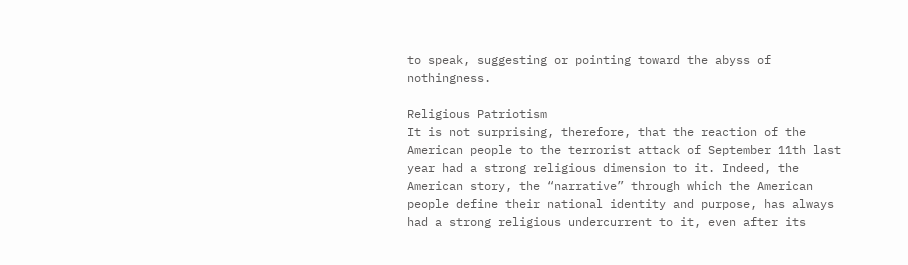to speak, suggesting or pointing toward the abyss of nothingness.

Religious Patriotism
It is not surprising, therefore, that the reaction of the American people to the terrorist attack of September 11th last year had a strong religious dimension to it. Indeed, the American story, the “narrative” through which the American people define their national identity and purpose, has always had a strong religious undercurrent to it, even after its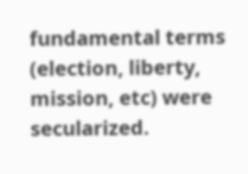fundamental terms (election, liberty, mission, etc) were secularized.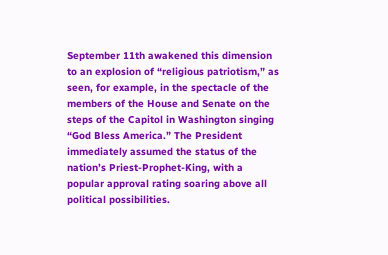September 11th awakened this dimension to an explosion of “religious patriotism,” as seen, for example, in the spectacle of the members of the House and Senate on the steps of the Capitol in Washington singing “God Bless America.” The President immediately assumed the status of the nation’s Priest-Prophet-King, with a popular approval rating soaring above all political possibilities.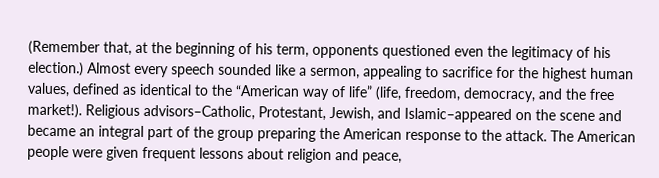(Remember that, at the beginning of his term, opponents questioned even the legitimacy of his election.) Almost every speech sounded like a sermon, appealing to sacrifice for the highest human values, defined as identical to the “American way of life” (life, freedom, democracy, and the free market!). Religious advisors–Catholic, Protestant, Jewish, and Islamic–appeared on the scene and became an integral part of the group preparing the American response to the attack. The American people were given frequent lessons about religion and peace,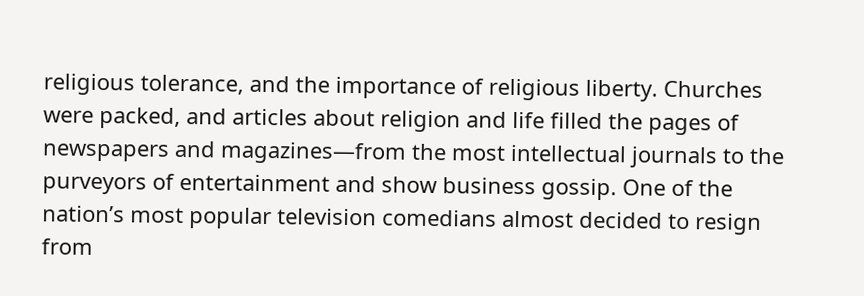religious tolerance, and the importance of religious liberty. Churches were packed, and articles about religion and life filled the pages of newspapers and magazines—from the most intellectual journals to the purveyors of entertainment and show business gossip. One of the nation’s most popular television comedians almost decided to resign from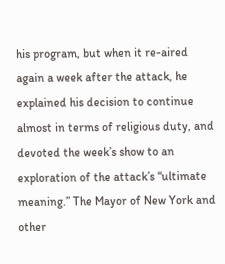his program, but when it re-aired again a week after the attack, he explained his decision to continue almost in terms of religious duty, and devoted the week’s show to an exploration of the attack’s “ultimate meaning.” The Mayor of New York and other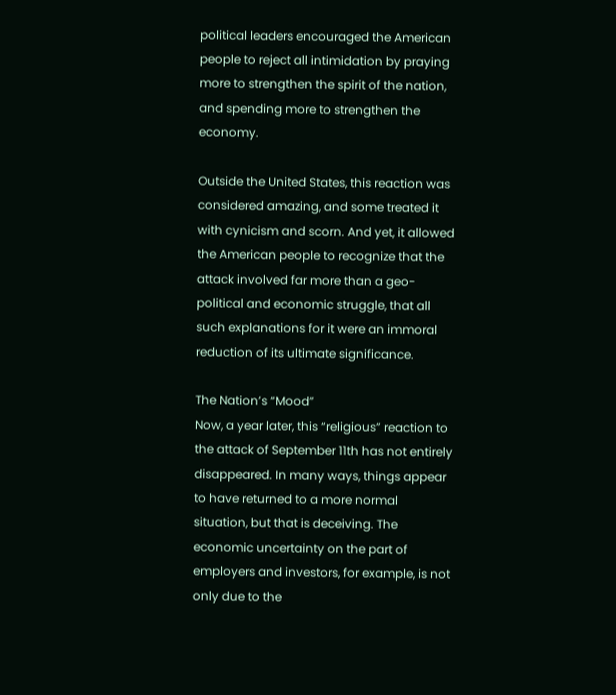political leaders encouraged the American people to reject all intimidation by praying more to strengthen the spirit of the nation, and spending more to strengthen the economy.

Outside the United States, this reaction was considered amazing, and some treated it with cynicism and scorn. And yet, it allowed the American people to recognize that the attack involved far more than a geo-political and economic struggle, that all such explanations for it were an immoral reduction of its ultimate significance.

The Nation’s “Mood”
Now, a year later, this “religious” reaction to the attack of September 11th has not entirely disappeared. In many ways, things appear to have returned to a more normal situation, but that is deceiving. The economic uncertainty on the part of employers and investors, for example, is not only due to the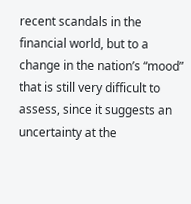recent scandals in the financial world, but to a change in the nation’s “mood” that is still very difficult to assess, since it suggests an uncertainty at the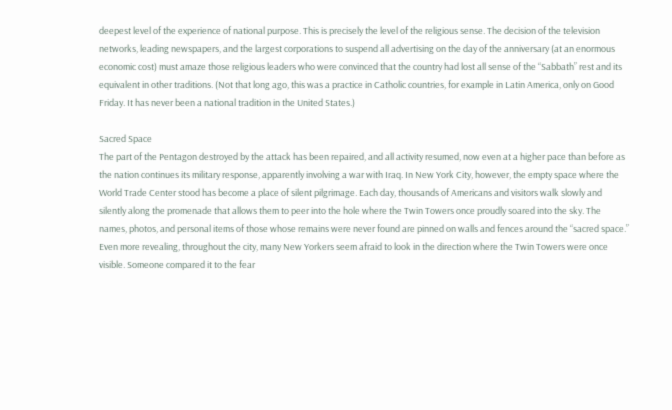deepest level of the experience of national purpose. This is precisely the level of the religious sense. The decision of the television networks, leading newspapers, and the largest corporations to suspend all advertising on the day of the anniversary (at an enormous economic cost) must amaze those religious leaders who were convinced that the country had lost all sense of the “Sabbath” rest and its equivalent in other traditions. (Not that long ago, this was a practice in Catholic countries, for example in Latin America, only on Good Friday. It has never been a national tradition in the United States.)

Sacred Space
The part of the Pentagon destroyed by the attack has been repaired, and all activity resumed, now even at a higher pace than before as the nation continues its military response, apparently involving a war with Iraq. In New York City, however, the empty space where the World Trade Center stood has become a place of silent pilgrimage. Each day, thousands of Americans and visitors walk slowly and silently along the promenade that allows them to peer into the hole where the Twin Towers once proudly soared into the sky. The names, photos, and personal items of those whose remains were never found are pinned on walls and fences around the “sacred space.” Even more revealing, throughout the city, many New Yorkers seem afraid to look in the direction where the Twin Towers were once visible. Someone compared it to the fear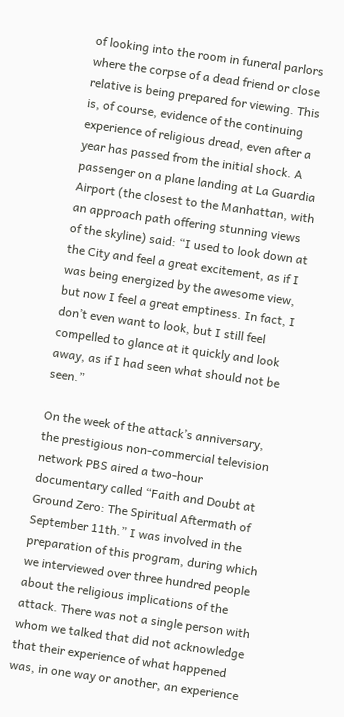of looking into the room in funeral parlors where the corpse of a dead friend or close relative is being prepared for viewing. This is, of course, evidence of the continuing experience of religious dread, even after a year has passed from the initial shock. A passenger on a plane landing at La Guardia Airport (the closest to the Manhattan, with an approach path offering stunning views of the skyline) said: “I used to look down at the City and feel a great excitement, as if I was being energized by the awesome view, but now I feel a great emptiness. In fact, I don’t even want to look, but I still feel compelled to glance at it quickly and look away, as if I had seen what should not be seen.”

On the week of the attack’s anniversary, the prestigious non-commercial television network PBS aired a two-hour documentary called “Faith and Doubt at Ground Zero: The Spiritual Aftermath of September 11th.” I was involved in the preparation of this program, during which we interviewed over three hundred people about the religious implications of the attack. There was not a single person with whom we talked that did not acknowledge that their experience of what happened was, in one way or another, an experience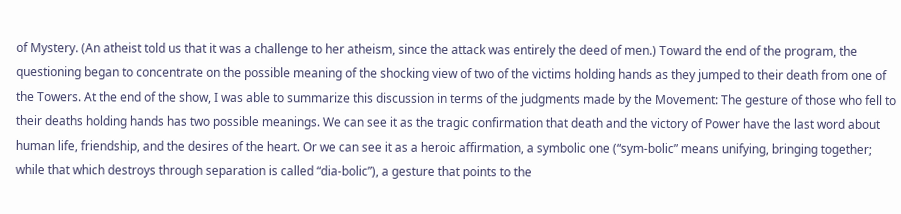of Mystery. (An atheist told us that it was a challenge to her atheism, since the attack was entirely the deed of men.) Toward the end of the program, the questioning began to concentrate on the possible meaning of the shocking view of two of the victims holding hands as they jumped to their death from one of the Towers. At the end of the show, I was able to summarize this discussion in terms of the judgments made by the Movement: The gesture of those who fell to their deaths holding hands has two possible meanings. We can see it as the tragic confirmation that death and the victory of Power have the last word about human life, friendship, and the desires of the heart. Or we can see it as a heroic affirmation, a symbolic one (“sym-bolic” means unifying, bringing together; while that which destroys through separation is called “dia-bolic”), a gesture that points to the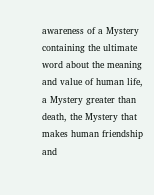awareness of a Mystery containing the ultimate word about the meaning and value of human life, a Mystery greater than death, the Mystery that makes human friendship and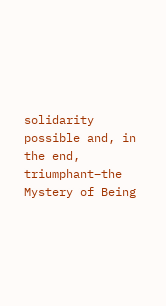solidarity possible and, in the end, triumphant–the Mystery of Being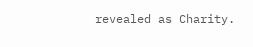revealed as Charity.